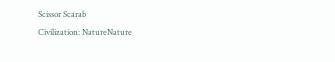Scissor Scarab
Civilization: NatureNature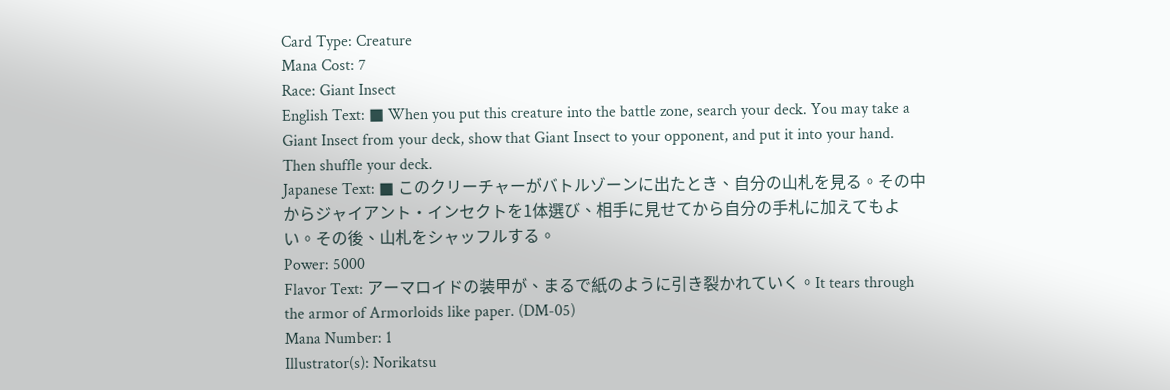Card Type: Creature
Mana Cost: 7
Race: Giant Insect
English Text: ■ When you put this creature into the battle zone, search your deck. You may take a Giant Insect from your deck, show that Giant Insect to your opponent, and put it into your hand. Then shuffle your deck.
Japanese Text: ■ このクリーチャーがバトルゾーンに出たとき、自分の山札を見る。その中からジャイアント・インセクトを1体選び、相手に見せてから自分の手札に加えてもよい。その後、山札をシャッフルする。
Power: 5000
Flavor Text: アーマロイドの装甲が、まるで紙のように引き裂かれていく。It tears through the armor of Armorloids like paper. (DM-05)
Mana Number: 1
Illustrator(s): Norikatsu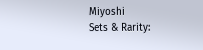Miyoshi
Sets & Rarity: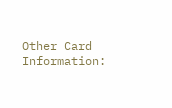Other Card Information: